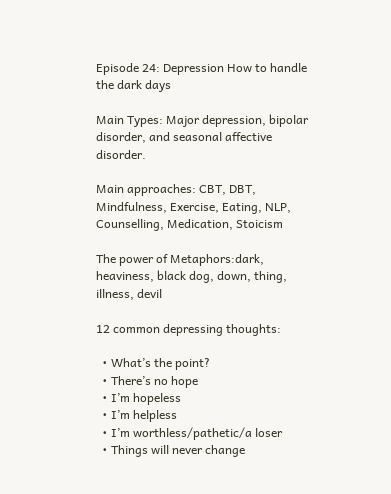Episode 24: Depression How to handle the dark days

Main Types: Major depression, bipolar disorder, and seasonal affective disorder.

Main approaches: CBT, DBT, Mindfulness, Exercise, Eating, NLP, Counselling, Medication, Stoicism

The power of Metaphors:dark, heaviness, black dog, down, thing, illness, devil

12 common depressing thoughts:

  • What’s the point?
  • There’s no hope
  • I’m hopeless
  • I’m helpless
  • I’m worthless/pathetic/a loser
  • Things will never change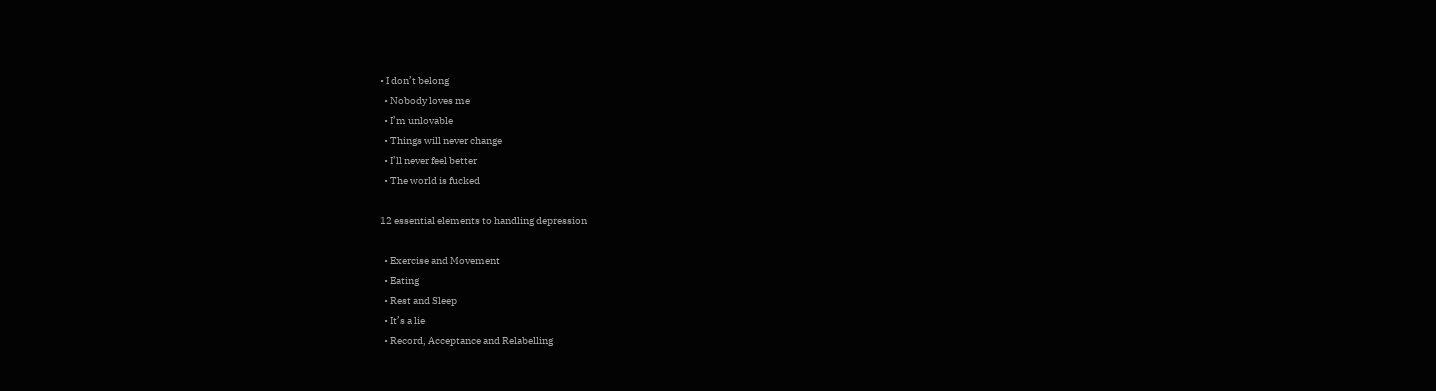• I don’t belong
  • Nobody loves me
  • I’m unlovable
  • Things will never change
  • I’ll never feel better
  • The world is fucked

12 essential elements to handling depression

  • Exercise and Movement
  • Eating
  • Rest and Sleep
  • It’s a lie
  • Record, Acceptance and Relabelling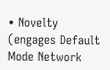• Novelty (engages Default Mode Network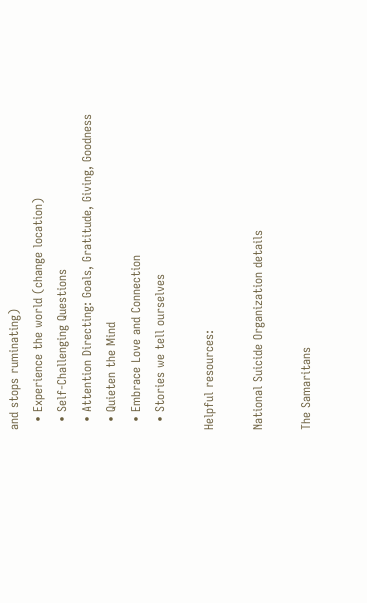and stops ruminating)
  • Experience the world (change location)
  • Self-Challenging Questions
  • Attention Directing: Goals, Gratitude, Giving, Goodness
  • Quieten the Mind
  • Embrace Love and Connection
  • Stories we tell ourselves

Helpful resources:

National Suicide Organization details

The Samaritans